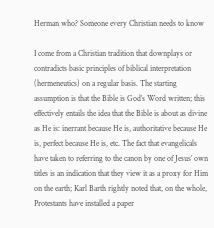Herman who? Someone every Christian needs to know

I come from a Christian tradition that downplays or contradicts basic principles of biblical interpretation (hermeneutics) on a regular basis. The starting assumption is that the Bible is God’s Word written; this effectively entails the idea that the Bible is about as divine as He is: inerrant because He is, authoritative because He is, perfect because He is, etc. The fact that evangelicals have taken to referring to the canon by one of Jesus’ own titles is an indication that they view it as a proxy for Him on the earth; Karl Barth rightly noted that, on the whole, Protestants have installed a paper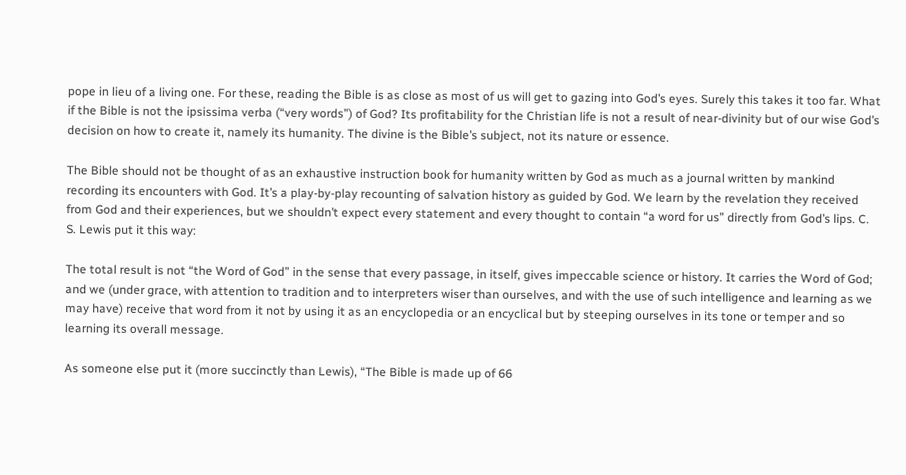pope in lieu of a living one. For these, reading the Bible is as close as most of us will get to gazing into God’s eyes. Surely this takes it too far. What if the Bible is not the ipsissima verba (“very words”) of God? Its profitability for the Christian life is not a result of near-divinity but of our wise God’s decision on how to create it, namely its humanity. The divine is the Bible’s subject, not its nature or essence.

The Bible should not be thought of as an exhaustive instruction book for humanity written by God as much as a journal written by mankind recording its encounters with God. It’s a play-by-play recounting of salvation history as guided by God. We learn by the revelation they received from God and their experiences, but we shouldn’t expect every statement and every thought to contain “a word for us” directly from God’s lips. C. S. Lewis put it this way:

The total result is not “the Word of God” in the sense that every passage, in itself, gives impeccable science or history. It carries the Word of God; and we (under grace, with attention to tradition and to interpreters wiser than ourselves, and with the use of such intelligence and learning as we may have) receive that word from it not by using it as an encyclopedia or an encyclical but by steeping ourselves in its tone or temper and so learning its overall message.

As someone else put it (more succinctly than Lewis), “The Bible is made up of 66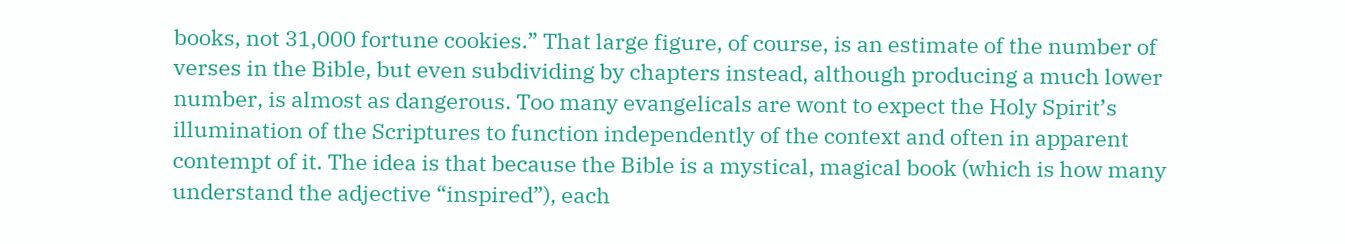books, not 31,000 fortune cookies.” That large figure, of course, is an estimate of the number of verses in the Bible, but even subdividing by chapters instead, although producing a much lower number, is almost as dangerous. Too many evangelicals are wont to expect the Holy Spirit’s illumination of the Scriptures to function independently of the context and often in apparent contempt of it. The idea is that because the Bible is a mystical, magical book (which is how many understand the adjective “inspired”), each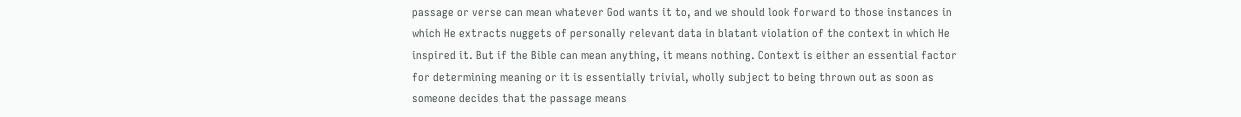passage or verse can mean whatever God wants it to, and we should look forward to those instances in which He extracts nuggets of personally relevant data in blatant violation of the context in which He inspired it. But if the Bible can mean anything, it means nothing. Context is either an essential factor for determining meaning or it is essentially trivial, wholly subject to being thrown out as soon as someone decides that the passage means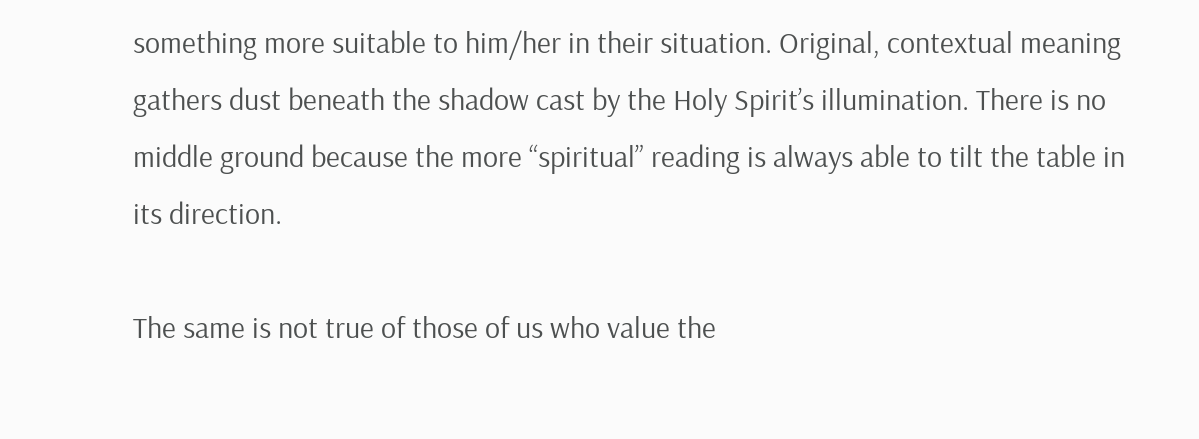something more suitable to him/her in their situation. Original, contextual meaning gathers dust beneath the shadow cast by the Holy Spirit’s illumination. There is no middle ground because the more “spiritual” reading is always able to tilt the table in its direction.

The same is not true of those of us who value the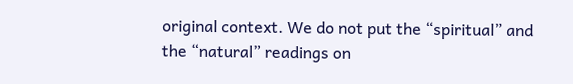original context. We do not put the “spiritual” and the “natural” readings on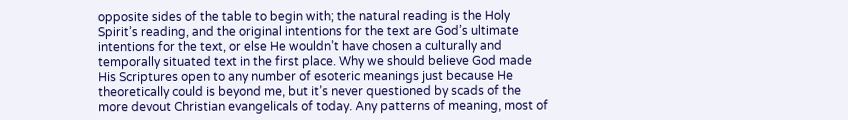opposite sides of the table to begin with; the natural reading is the Holy Spirit’s reading, and the original intentions for the text are God’s ultimate intentions for the text, or else He wouldn’t have chosen a culturally and temporally situated text in the first place. Why we should believe God made His Scriptures open to any number of esoteric meanings just because He theoretically could is beyond me, but it’s never questioned by scads of the more devout Christian evangelicals of today. Any patterns of meaning, most of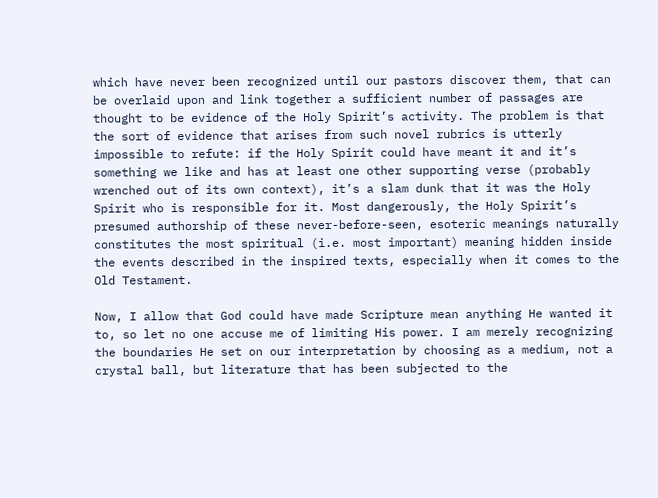which have never been recognized until our pastors discover them, that can be overlaid upon and link together a sufficient number of passages are thought to be evidence of the Holy Spirit’s activity. The problem is that the sort of evidence that arises from such novel rubrics is utterly impossible to refute: if the Holy Spirit could have meant it and it’s something we like and has at least one other supporting verse (probably wrenched out of its own context), it’s a slam dunk that it was the Holy Spirit who is responsible for it. Most dangerously, the Holy Spirit’s presumed authorship of these never-before-seen, esoteric meanings naturally constitutes the most spiritual (i.e. most important) meaning hidden inside the events described in the inspired texts, especially when it comes to the Old Testament.

Now, I allow that God could have made Scripture mean anything He wanted it to, so let no one accuse me of limiting His power. I am merely recognizing the boundaries He set on our interpretation by choosing as a medium, not a crystal ball, but literature that has been subjected to the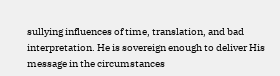sullying influences of time, translation, and bad interpretation. He is sovereign enough to deliver His message in the circumstances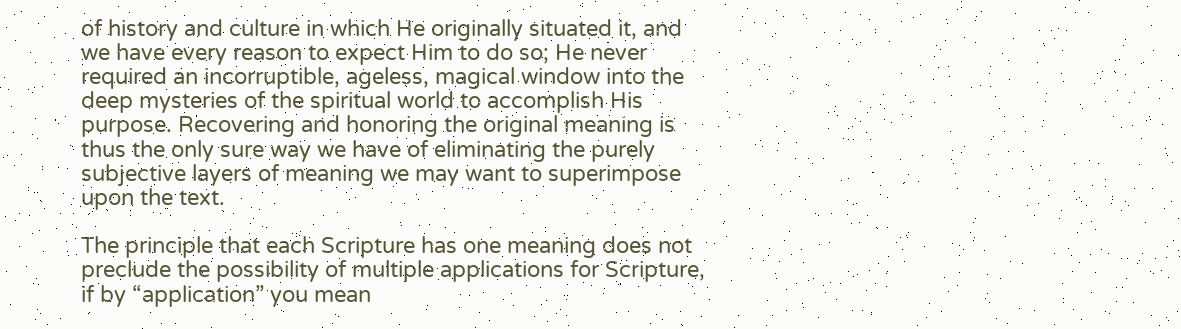of history and culture in which He originally situated it, and we have every reason to expect Him to do so; He never required an incorruptible, ageless, magical window into the deep mysteries of the spiritual world to accomplish His purpose. Recovering and honoring the original meaning is thus the only sure way we have of eliminating the purely subjective layers of meaning we may want to superimpose upon the text.

The principle that each Scripture has one meaning does not preclude the possibility of multiple applications for Scripture, if by “application” you mean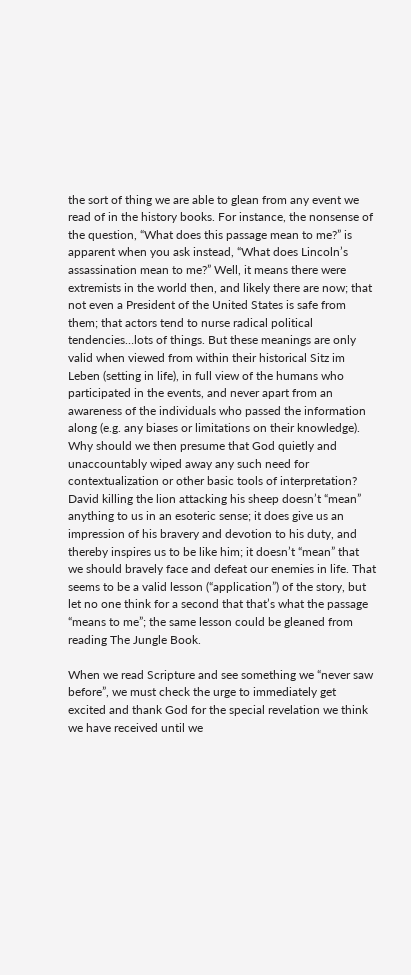the sort of thing we are able to glean from any event we read of in the history books. For instance, the nonsense of the question, “What does this passage mean to me?” is apparent when you ask instead, “What does Lincoln’s assassination mean to me?” Well, it means there were extremists in the world then, and likely there are now; that not even a President of the United States is safe from them; that actors tend to nurse radical political tendencies…lots of things. But these meanings are only valid when viewed from within their historical Sitz im Leben (setting in life), in full view of the humans who participated in the events, and never apart from an awareness of the individuals who passed the information along (e.g. any biases or limitations on their knowledge). Why should we then presume that God quietly and unaccountably wiped away any such need for contextualization or other basic tools of interpretation? David killing the lion attacking his sheep doesn’t “mean” anything to us in an esoteric sense; it does give us an impression of his bravery and devotion to his duty, and thereby inspires us to be like him; it doesn’t “mean” that we should bravely face and defeat our enemies in life. That seems to be a valid lesson (“application”) of the story, but let no one think for a second that that’s what the passage “means to me”; the same lesson could be gleaned from reading The Jungle Book.

When we read Scripture and see something we “never saw before”, we must check the urge to immediately get excited and thank God for the special revelation we think we have received until we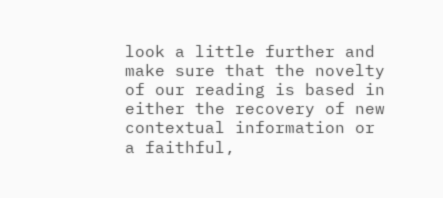look a little further and make sure that the novelty of our reading is based in either the recovery of new contextual information or a faithful,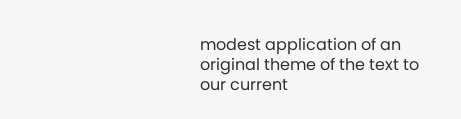modest application of an original theme of the text to our current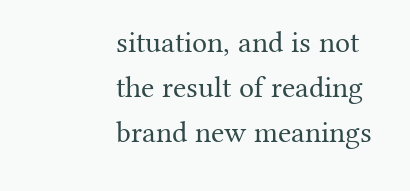situation, and is not the result of reading brand new meanings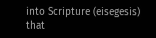into Scripture (eisegesis) that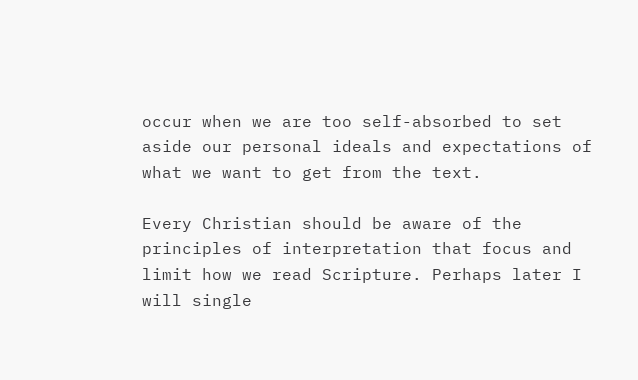occur when we are too self-absorbed to set aside our personal ideals and expectations of what we want to get from the text.

Every Christian should be aware of the principles of interpretation that focus and limit how we read Scripture. Perhaps later I will single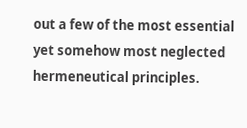out a few of the most essential yet somehow most neglected hermeneutical principles.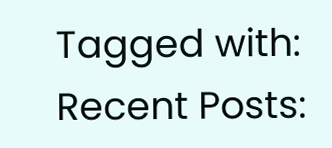Tagged with:
Recent Posts: